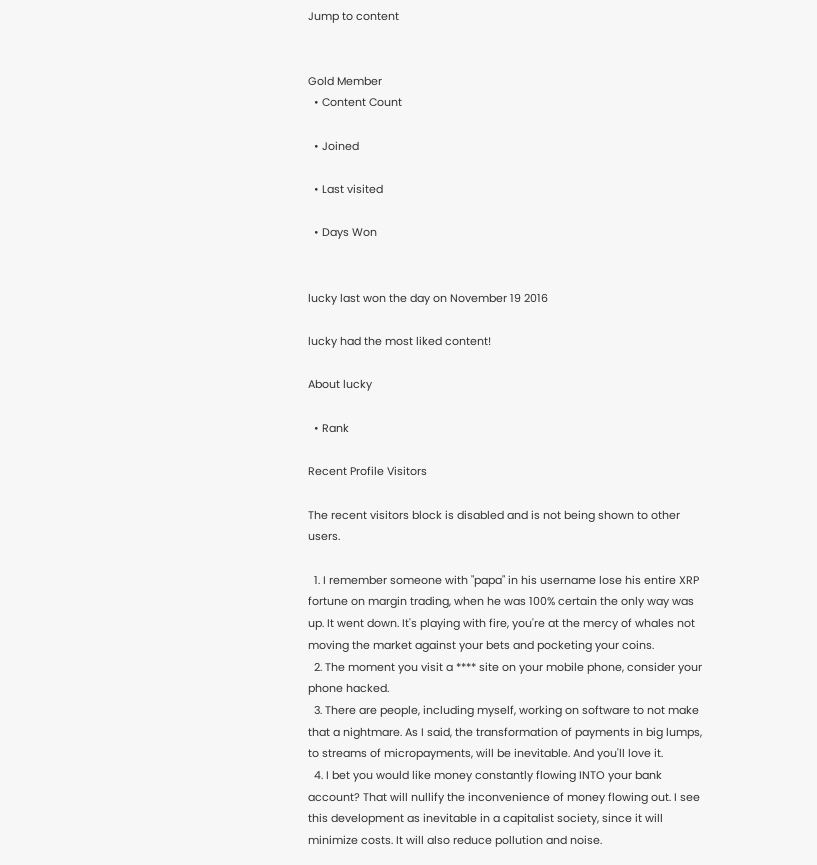Jump to content


Gold Member
  • Content Count

  • Joined

  • Last visited

  • Days Won


lucky last won the day on November 19 2016

lucky had the most liked content!

About lucky

  • Rank

Recent Profile Visitors

The recent visitors block is disabled and is not being shown to other users.

  1. I remember someone with "papa" in his username lose his entire XRP fortune on margin trading, when he was 100% certain the only way was up. It went down. It's playing with fire, you're at the mercy of whales not moving the market against your bets and pocketing your coins.
  2. The moment you visit a **** site on your mobile phone, consider your phone hacked.
  3. There are people, including myself, working on software to not make that a nightmare. As I said, the transformation of payments in big lumps, to streams of micropayments, will be inevitable. And you'll love it.
  4. I bet you would like money constantly flowing INTO your bank account? That will nullify the inconvenience of money flowing out. I see this development as inevitable in a capitalist society, since it will minimize costs. It will also reduce pollution and noise.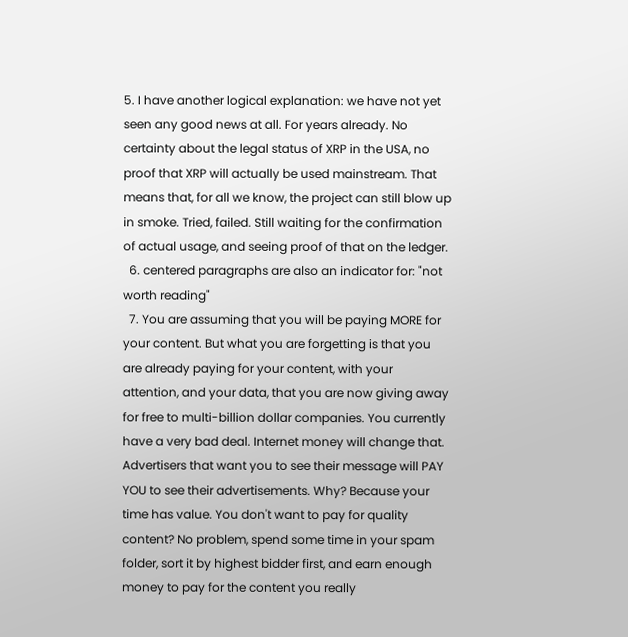5. I have another logical explanation: we have not yet seen any good news at all. For years already. No certainty about the legal status of XRP in the USA, no proof that XRP will actually be used mainstream. That means that, for all we know, the project can still blow up in smoke. Tried, failed. Still waiting for the confirmation of actual usage, and seeing proof of that on the ledger.
  6. centered paragraphs are also an indicator for: "not worth reading"
  7. You are assuming that you will be paying MORE for your content. But what you are forgetting is that you are already paying for your content, with your attention, and your data, that you are now giving away for free to multi-billion dollar companies. You currently have a very bad deal. Internet money will change that. Advertisers that want you to see their message will PAY YOU to see their advertisements. Why? Because your time has value. You don't want to pay for quality content? No problem, spend some time in your spam folder, sort it by highest bidder first, and earn enough money to pay for the content you really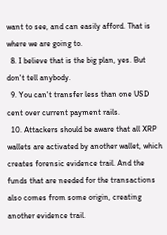want to see, and can easily afford. That is where we are going to.
  8. I believe that is the big plan, yes. But don't tell anybody.
  9. You can't transfer less than one USD cent over current payment rails.
  10. Attackers should be aware that all XRP wallets are activated by another wallet, which creates forensic evidence trail. And the funds that are needed for the transactions also comes from some origin, creating another evidence trail.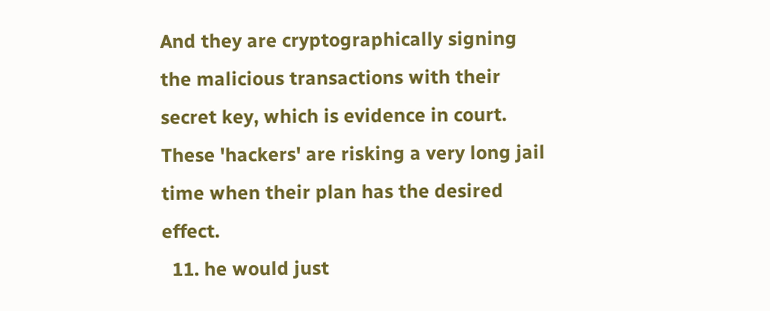And they are cryptographically signing the malicious transactions with their secret key, which is evidence in court. These 'hackers' are risking a very long jail time when their plan has the desired effect.
  11. he would just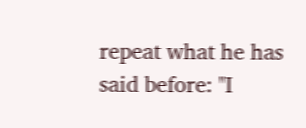repeat what he has said before: "I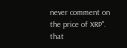never comment on the price of XRP". that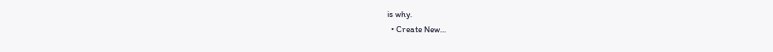is why.
  • Create New...